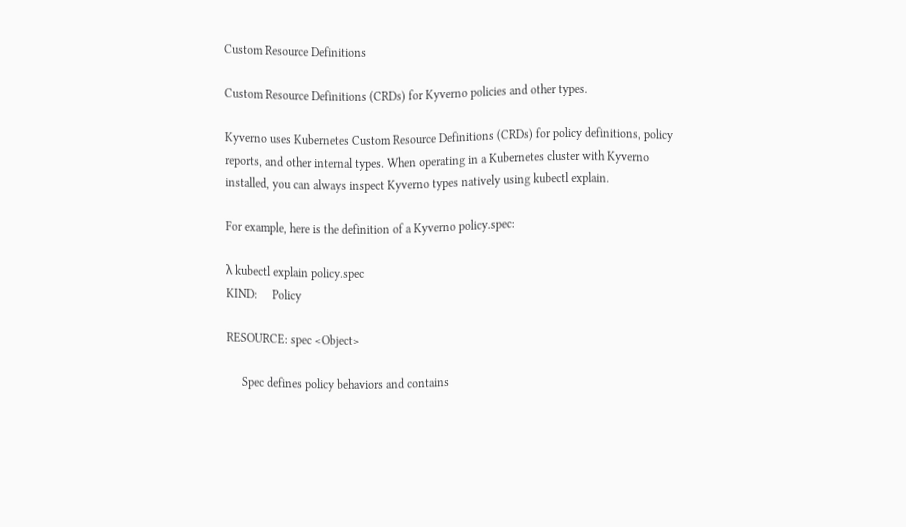Custom Resource Definitions

Custom Resource Definitions (CRDs) for Kyverno policies and other types.

Kyverno uses Kubernetes Custom Resource Definitions (CRDs) for policy definitions, policy reports, and other internal types. When operating in a Kubernetes cluster with Kyverno installed, you can always inspect Kyverno types natively using kubectl explain.

For example, here is the definition of a Kyverno policy.spec:

λ kubectl explain policy.spec
KIND:     Policy

RESOURCE: spec <Object>

     Spec defines policy behaviors and contains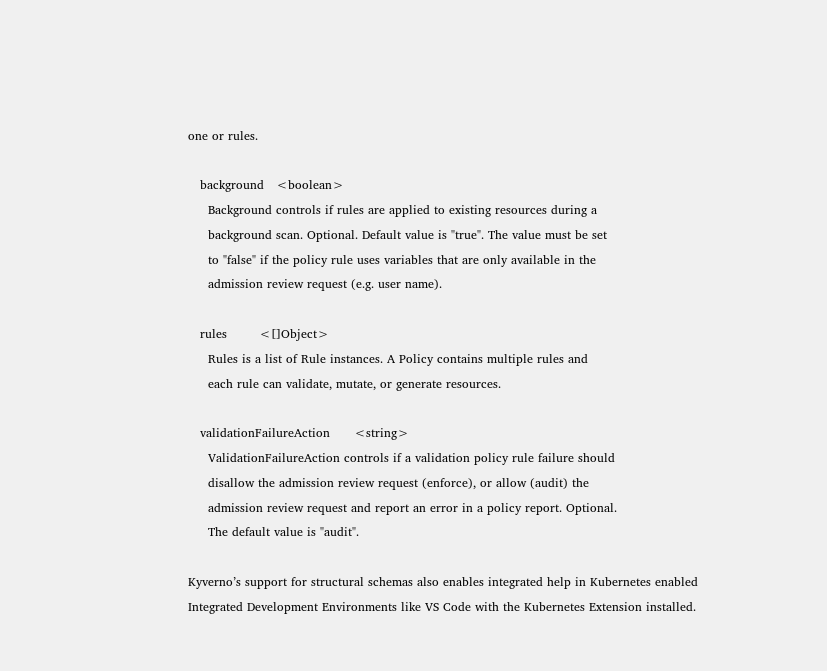one or rules.

   background   <boolean>
     Background controls if rules are applied to existing resources during a
     background scan. Optional. Default value is "true". The value must be set
     to "false" if the policy rule uses variables that are only available in the
     admission review request (e.g. user name).

   rules        <[]Object>
     Rules is a list of Rule instances. A Policy contains multiple rules and
     each rule can validate, mutate, or generate resources.

   validationFailureAction      <string>
     ValidationFailureAction controls if a validation policy rule failure should
     disallow the admission review request (enforce), or allow (audit) the
     admission review request and report an error in a policy report. Optional.
     The default value is "audit".

Kyverno’s support for structural schemas also enables integrated help in Kubernetes enabled Integrated Development Environments like VS Code with the Kubernetes Extension installed.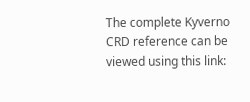The complete Kyverno CRD reference can be viewed using this link: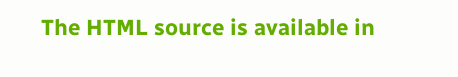The HTML source is available in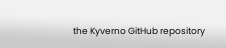the Kyverno GitHub repository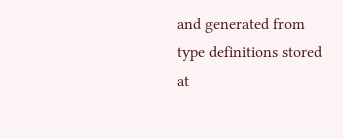and generated from type definitions stored at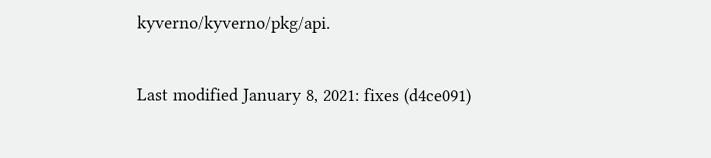kyverno/kyverno/pkg/api.

Last modified January 8, 2021: fixes (d4ce091)